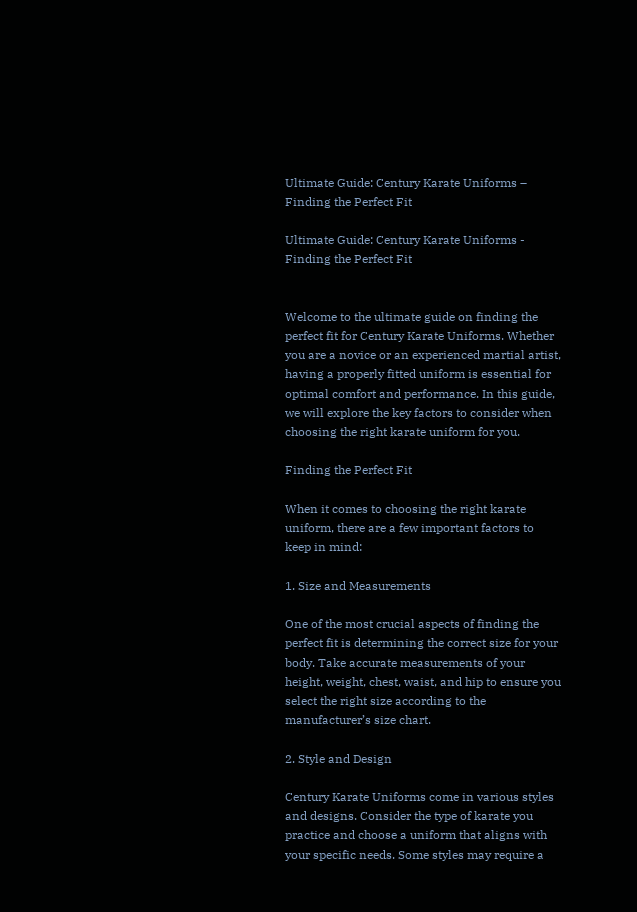Ultimate Guide: Century Karate Uniforms – Finding the Perfect Fit

Ultimate Guide: Century Karate Uniforms - Finding the Perfect Fit


Welcome to the ultimate guide on finding the perfect fit for Century Karate Uniforms. Whether you are a novice or an experienced martial artist, having a properly fitted uniform is essential for optimal comfort and performance. In this guide, we will explore the key factors to consider when choosing the right karate uniform for you.

Finding the Perfect Fit

When it comes to choosing the right karate uniform, there are a few important factors to keep in mind:

1. Size and Measurements

One of the most crucial aspects of finding the perfect fit is determining the correct size for your body. Take accurate measurements of your height, weight, chest, waist, and hip to ensure you select the right size according to the manufacturer’s size chart.

2. Style and Design

Century Karate Uniforms come in various styles and designs. Consider the type of karate you practice and choose a uniform that aligns with your specific needs. Some styles may require a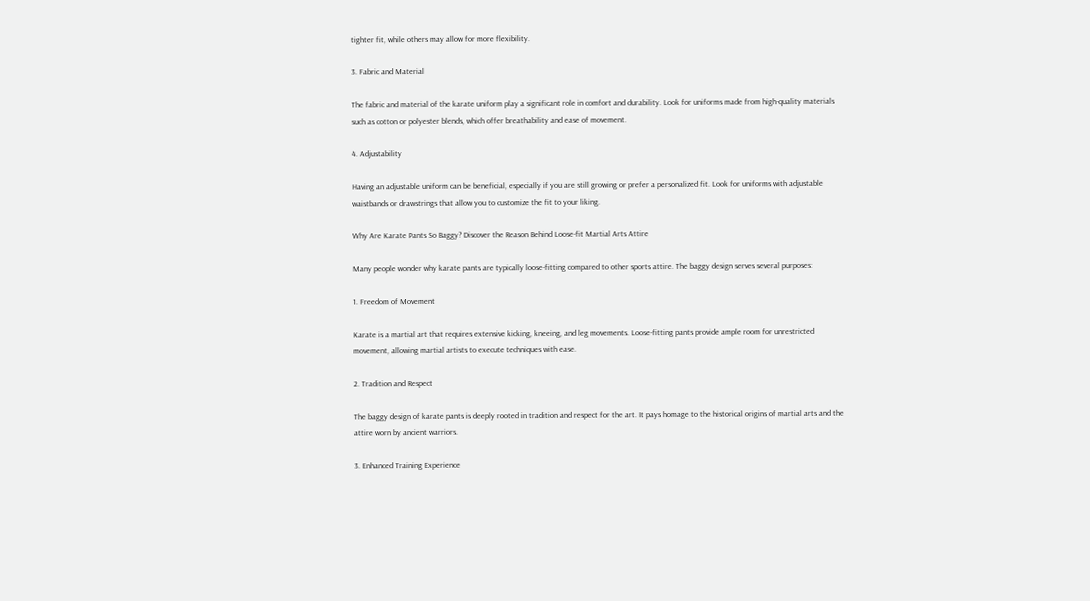tighter fit, while others may allow for more flexibility.

3. Fabric and Material

The fabric and material of the karate uniform play a significant role in comfort and durability. Look for uniforms made from high-quality materials such as cotton or polyester blends, which offer breathability and ease of movement.

4. Adjustability

Having an adjustable uniform can be beneficial, especially if you are still growing or prefer a personalized fit. Look for uniforms with adjustable waistbands or drawstrings that allow you to customize the fit to your liking.

Why Are Karate Pants So Baggy? Discover the Reason Behind Loose-fit Martial Arts Attire

Many people wonder why karate pants are typically loose-fitting compared to other sports attire. The baggy design serves several purposes:

1. Freedom of Movement

Karate is a martial art that requires extensive kicking, kneeing, and leg movements. Loose-fitting pants provide ample room for unrestricted movement, allowing martial artists to execute techniques with ease.

2. Tradition and Respect

The baggy design of karate pants is deeply rooted in tradition and respect for the art. It pays homage to the historical origins of martial arts and the attire worn by ancient warriors.

3. Enhanced Training Experience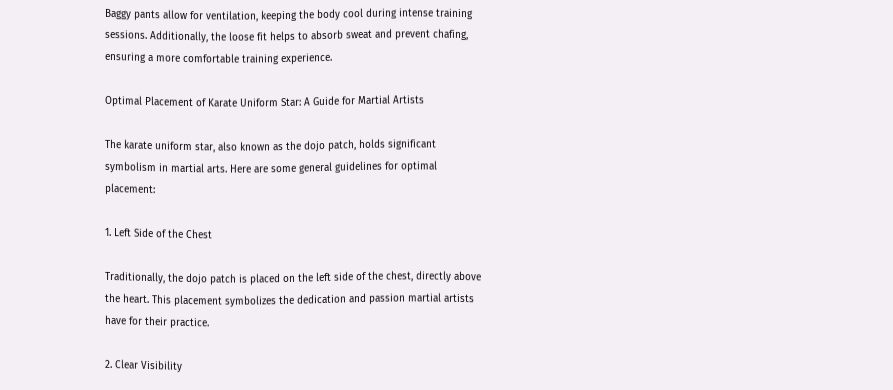Baggy pants allow for ventilation, keeping the body cool during intense training sessions. Additionally, the loose fit helps to absorb sweat and prevent chafing, ensuring a more comfortable training experience.

Optimal Placement of Karate Uniform Star: A Guide for Martial Artists

The karate uniform star, also known as the dojo patch, holds significant symbolism in martial arts. Here are some general guidelines for optimal placement:

1. Left Side of the Chest

Traditionally, the dojo patch is placed on the left side of the chest, directly above the heart. This placement symbolizes the dedication and passion martial artists have for their practice.

2. Clear Visibility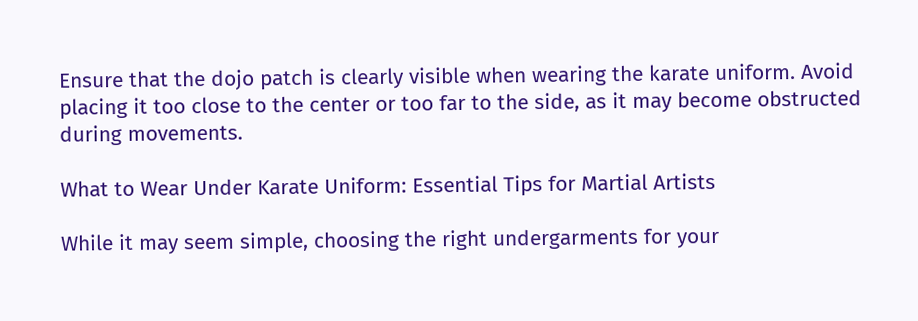Ensure that the dojo patch is clearly visible when wearing the karate uniform. Avoid placing it too close to the center or too far to the side, as it may become obstructed during movements.

What to Wear Under Karate Uniform: Essential Tips for Martial Artists

While it may seem simple, choosing the right undergarments for your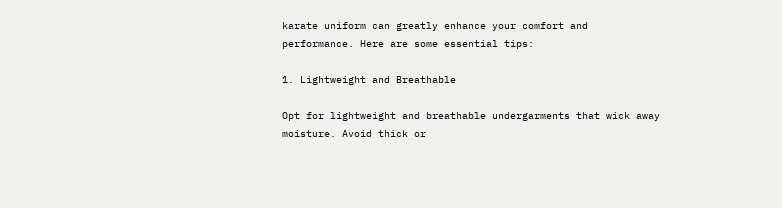karate uniform can greatly enhance your comfort and performance. Here are some essential tips:

1. Lightweight and Breathable

Opt for lightweight and breathable undergarments that wick away moisture. Avoid thick or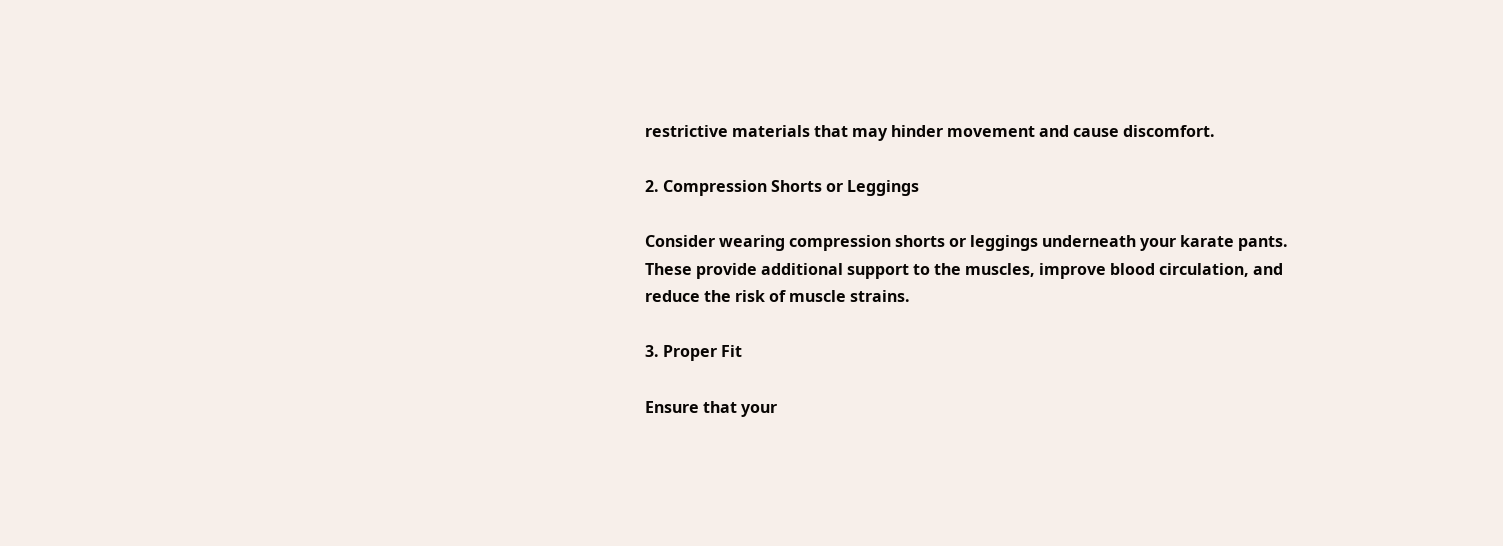restrictive materials that may hinder movement and cause discomfort.

2. Compression Shorts or Leggings

Consider wearing compression shorts or leggings underneath your karate pants. These provide additional support to the muscles, improve blood circulation, and reduce the risk of muscle strains.

3. Proper Fit

Ensure that your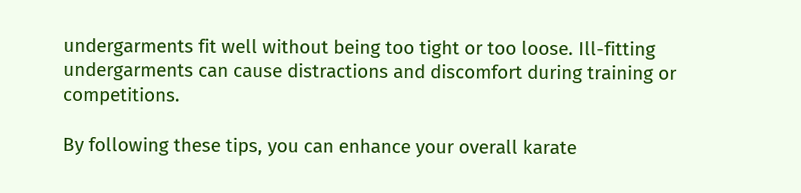undergarments fit well without being too tight or too loose. Ill-fitting undergarments can cause distractions and discomfort during training or competitions.

By following these tips, you can enhance your overall karate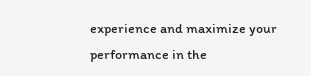experience and maximize your performance in the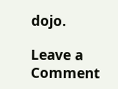dojo.

Leave a Comment